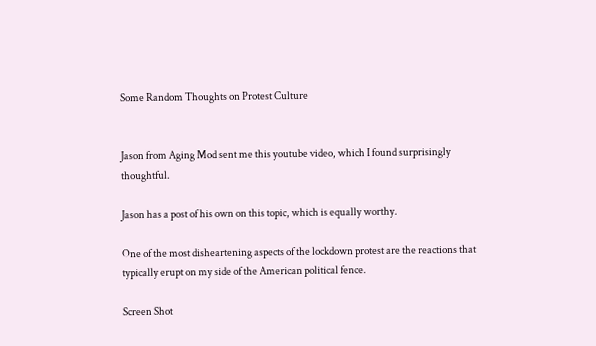Some Random Thoughts on Protest Culture


Jason from Aging Mod sent me this youtube video, which I found surprisingly thoughtful.

Jason has a post of his own on this topic, which is equally worthy.

One of the most disheartening aspects of the lockdown protest are the reactions that typically erupt on my side of the American political fence.

Screen Shot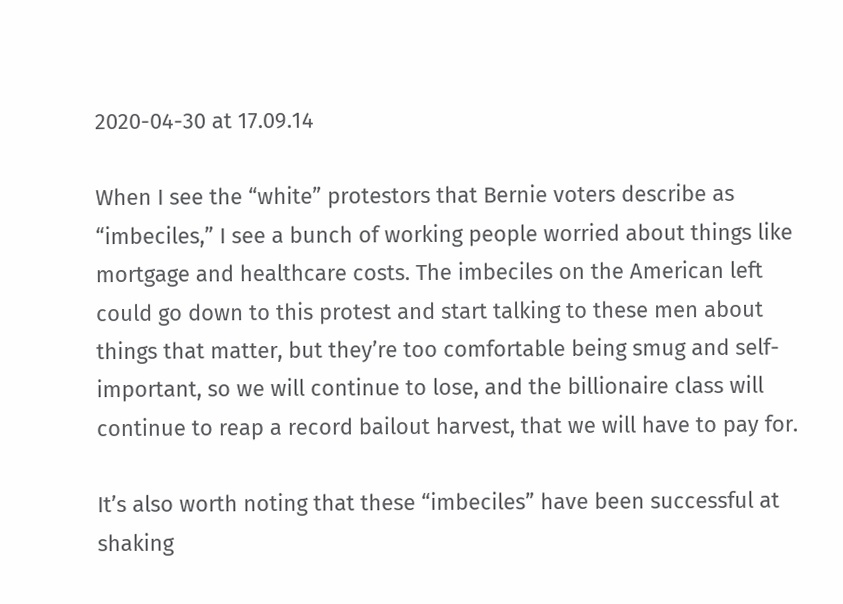2020-04-30 at 17.09.14

When I see the “white” protestors that Bernie voters describe as “imbeciles,” I see a bunch of working people worried about things like mortgage and healthcare costs. The imbeciles on the American left could go down to this protest and start talking to these men about things that matter, but they’re too comfortable being smug and self-important, so we will continue to lose, and the billionaire class will continue to reap a record bailout harvest, that we will have to pay for.

It’s also worth noting that these “imbeciles” have been successful at shaking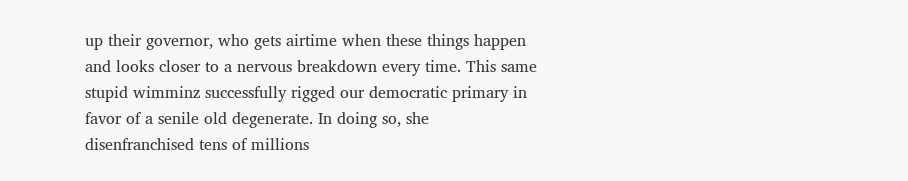up their governor, who gets airtime when these things happen and looks closer to a nervous breakdown every time. This same stupid wimminz successfully rigged our democratic primary in favor of a senile old degenerate. In doing so, she disenfranchised tens of millions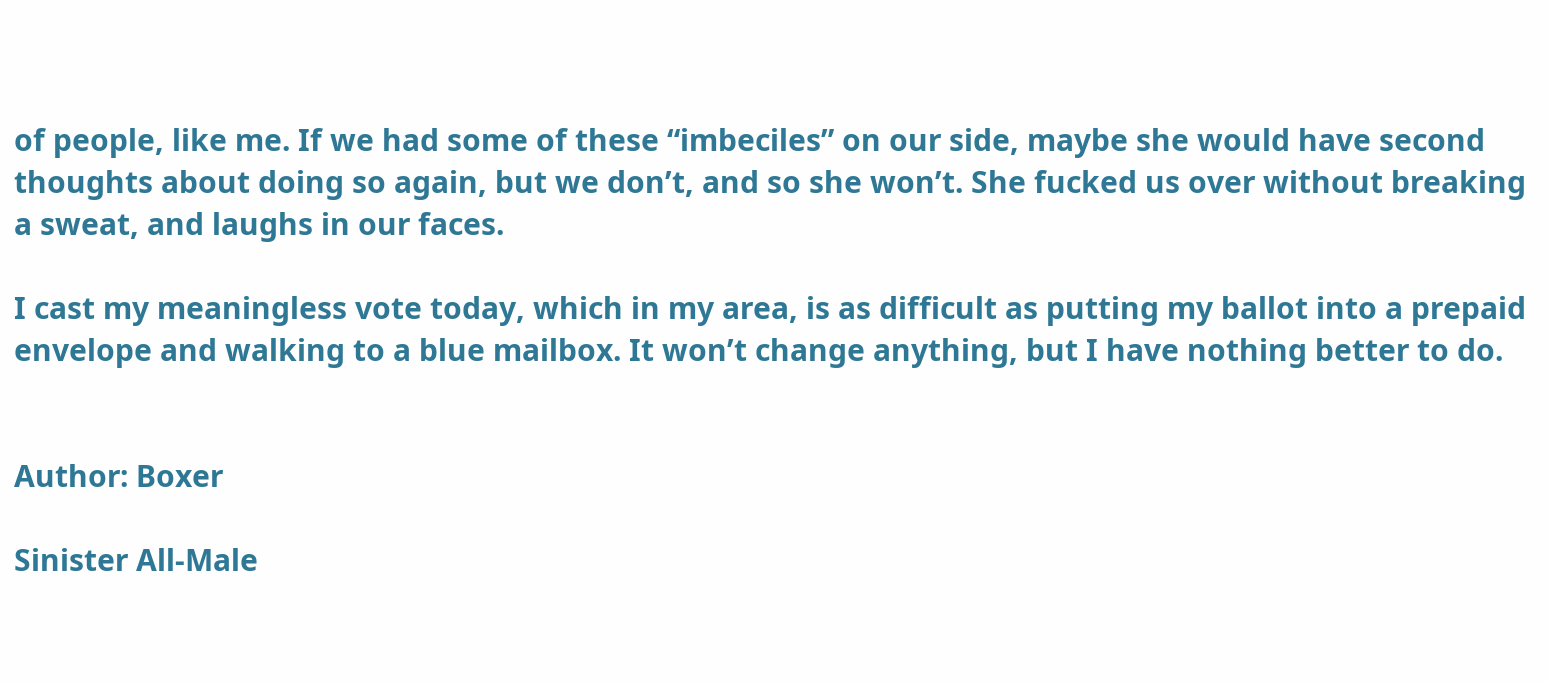of people, like me. If we had some of these “imbeciles” on our side, maybe she would have second thoughts about doing so again, but we don’t, and so she won’t. She fucked us over without breaking a sweat, and laughs in our faces.

I cast my meaningless vote today, which in my area, is as difficult as putting my ballot into a prepaid envelope and walking to a blue mailbox. It won’t change anything, but I have nothing better to do.


Author: Boxer

Sinister All-Male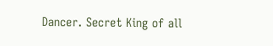Dancer. Secret King of all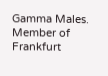Gamma Males. Member of Frankfurt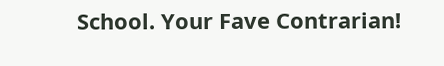School. Your Fave Contrarian!